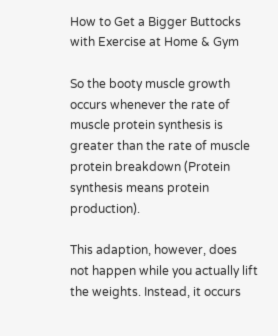How to Get a Bigger Buttocks with Exercise at Home & Gym

So the booty muscle growth occurs whenever the rate of muscle protein synthesis is greater than the rate of muscle protein breakdown (Protein synthesis means protein production).

This adaption, however, does not happen while you actually lift the weights. Instead, it occurs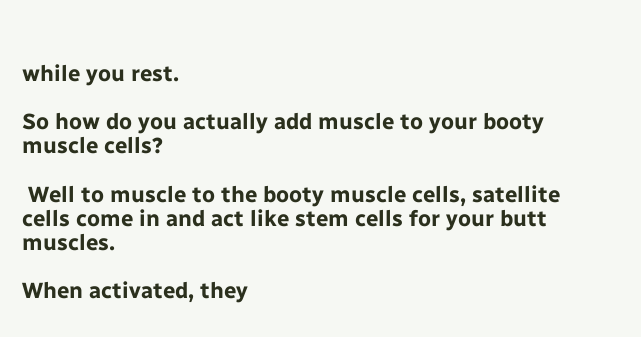while you rest.

So how do you actually add muscle to your booty muscle cells?

 Well to muscle to the booty muscle cells, satellite cells come in and act like stem cells for your butt muscles.

When activated, they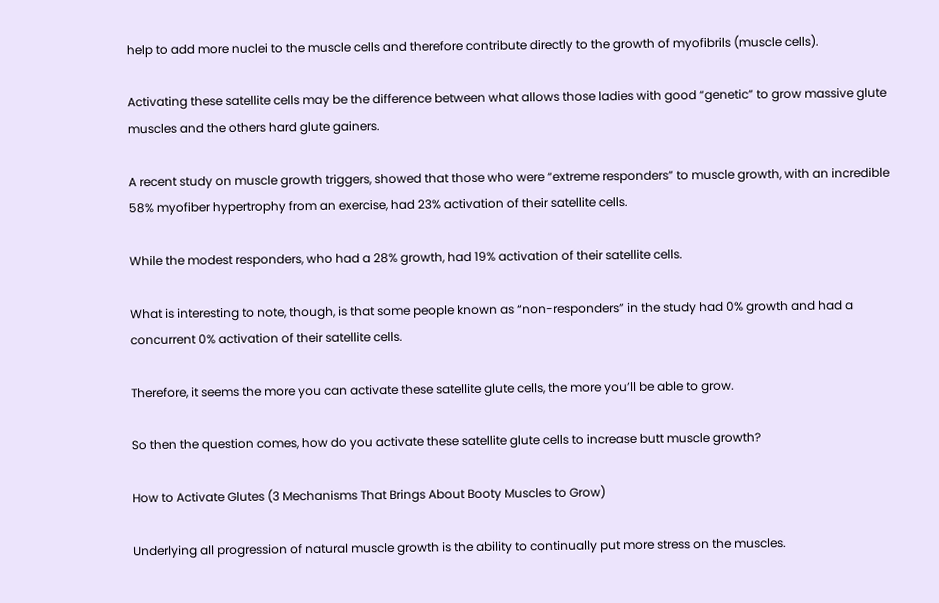help to add more nuclei to the muscle cells and therefore contribute directly to the growth of myofibrils (muscle cells).

Activating these satellite cells may be the difference between what allows those ladies with good “genetic” to grow massive glute muscles and the others hard glute gainers.

A recent study on muscle growth triggers, showed that those who were “extreme responders” to muscle growth, with an incredible 58% myofiber hypertrophy from an exercise, had 23% activation of their satellite cells.

While the modest responders, who had a 28% growth, had 19% activation of their satellite cells.

What is interesting to note, though, is that some people known as “non-responders” in the study had 0% growth and had a concurrent 0% activation of their satellite cells.

Therefore, it seems the more you can activate these satellite glute cells, the more you’ll be able to grow.

So then the question comes, how do you activate these satellite glute cells to increase butt muscle growth?

How to Activate Glutes (3 Mechanisms That Brings About Booty Muscles to Grow)

Underlying all progression of natural muscle growth is the ability to continually put more stress on the muscles.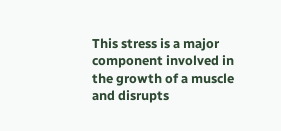This stress is a major component involved in the growth of a muscle and disrupts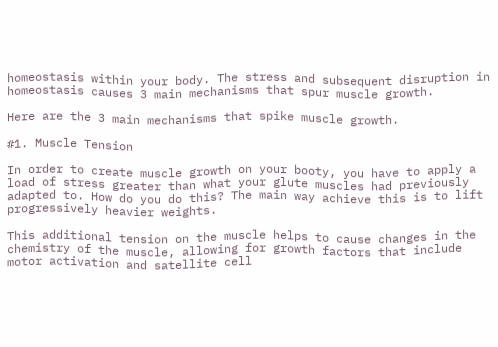homeostasis within your body. The stress and subsequent disruption in homeostasis causes 3 main mechanisms that spur muscle growth.

Here are the 3 main mechanisms that spike muscle growth.

#1. Muscle Tension

In order to create muscle growth on your booty, you have to apply a load of stress greater than what your glute muscles had previously adapted to. How do you do this? The main way achieve this is to lift progressively heavier weights.

This additional tension on the muscle helps to cause changes in the chemistry of the muscle, allowing for growth factors that include motor activation and satellite cell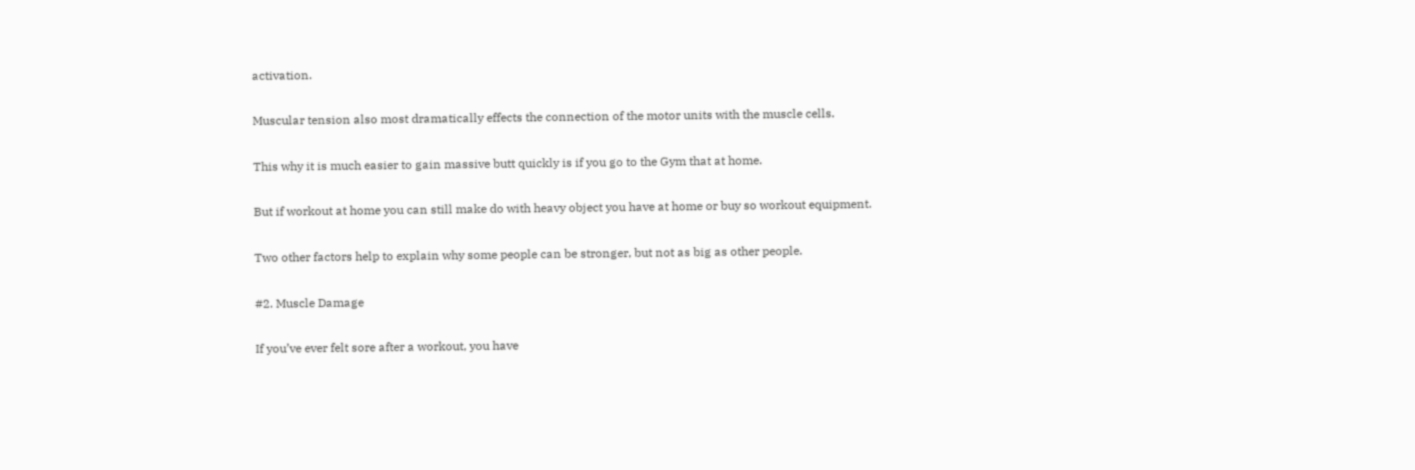activation.

Muscular tension also most dramatically effects the connection of the motor units with the muscle cells.

This why it is much easier to gain massive butt quickly is if you go to the Gym that at home.

But if workout at home you can still make do with heavy object you have at home or buy so workout equipment.

Two other factors help to explain why some people can be stronger, but not as big as other people.

#2. Muscle Damage

If you’ve ever felt sore after a workout, you have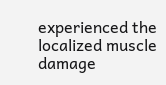experienced the localized muscle damage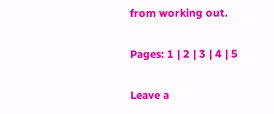from working out.

Pages: 1 | 2 | 3 | 4 | 5

Leave a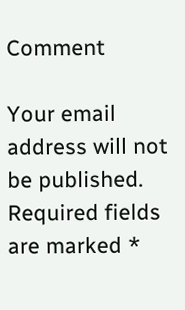Comment

Your email address will not be published. Required fields are marked *